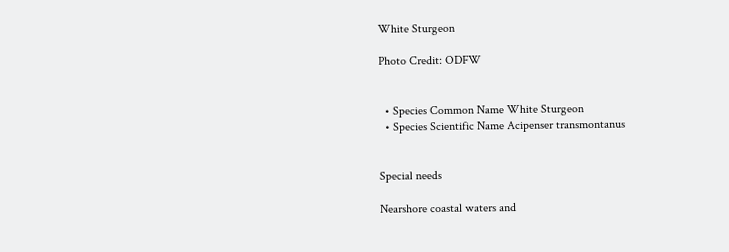White Sturgeon

Photo Credit: ODFW


  • Species Common Name White Sturgeon
  • Species Scientific Name Acipenser transmontanus


Special needs

Nearshore coastal waters and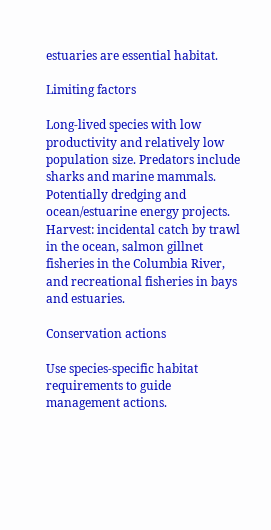estuaries are essential habitat.

Limiting factors

Long-lived species with low productivity and relatively low population size. Predators include sharks and marine mammals. Potentially dredging and ocean/estuarine energy projects. Harvest: incidental catch by trawl in the ocean, salmon gillnet fisheries in the Columbia River, and recreational fisheries in bays and estuaries.

Conservation actions

Use species-specific habitat requirements to guide management actions.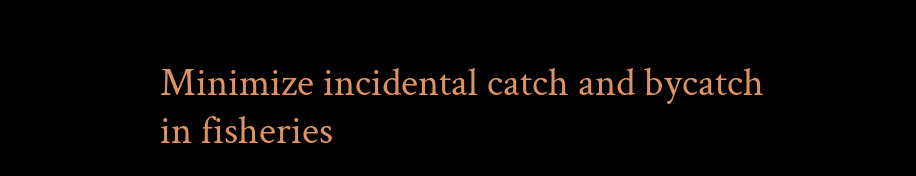Minimize incidental catch and bycatch in fisheries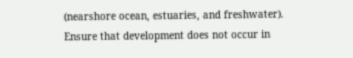(nearshore ocean, estuaries, and freshwater). Ensure that development does not occur in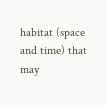habitat (space and time) that may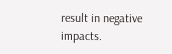result in negative impacts.